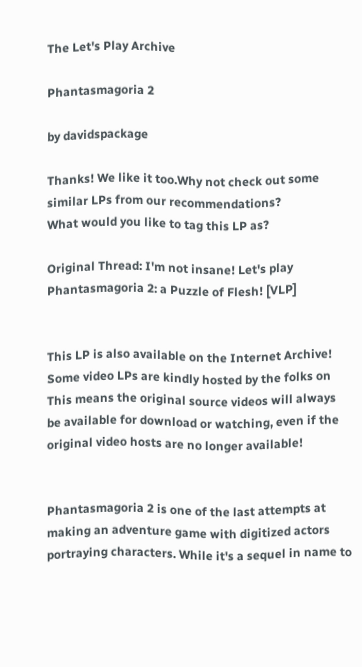The Let's Play Archive

Phantasmagoria 2

by davidspackage

Thanks! We like it too.Why not check out some similar LPs from our recommendations?
What would you like to tag this LP as?

Original Thread: I'm not insane! Let's play Phantasmagoria 2: a Puzzle of Flesh! [VLP]


This LP is also available on the Internet Archive! Some video LPs are kindly hosted by the folks on This means the original source videos will always be available for download or watching, even if the original video hosts are no longer available!


Phantasmagoria 2 is one of the last attempts at making an adventure game with digitized actors portraying characters. While it's a sequel in name to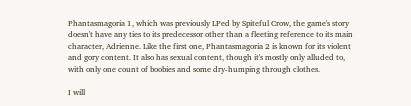Phantasmagoria 1, which was previously LPed by Spiteful Crow, the game's story doesn't have any ties to its predecessor other than a fleeting reference to its main character, Adrienne. Like the first one, Phantasmagoria 2 is known for its violent and gory content. It also has sexual content, though it's mostly only alluded to, with only one count of boobies and some dry-humping through clothes.

I will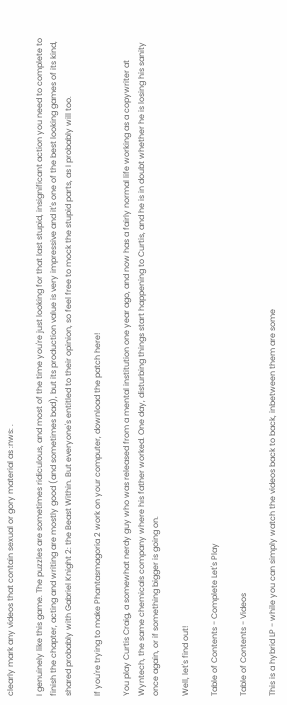clearly mark any videos that contain sexual or gory material as :nws: .

I genuinely like this game. The puzzles are sometimes ridiculous, and most of the time you're just looking for that last stupid, insignificant action you need to complete to finish the chapter, acting and writing are mostly good (and sometimes bad), but its production value is very impressive and it's one of the best looking games of its kind, shared probably with Gabriel Knight 2: the Beast Within. But everyone's entitled to their opinion, so feel free to mock the stupid parts, as I probably will too.

If you're trying to make Phantasmagoria 2 work on your computer, download the patch here!

You play Curtis Craig, a somewhat nerdy guy who was released from a mental institution one year ago, and now has a fairly normal life working as a copywriter at Wyntech, the same chemicals company where his father worked. One day, disturbing things start happening to Curtis, and he is in doubt whether he is losing his sanity once again, or if something bigger is going on.

Well, let's find out!

Table of Contents - Complete Let's Play

Table of Contents - Videos

This is a hybrid LP - while you can simply watch the videos back to back, inbetween them are some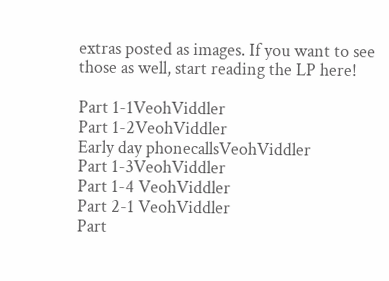extras posted as images. If you want to see those as well, start reading the LP here!

Part 1-1VeohViddler
Part 1-2VeohViddler
Early day phonecallsVeohViddler
Part 1-3VeohViddler
Part 1-4 VeohViddler
Part 2-1 VeohViddler
Part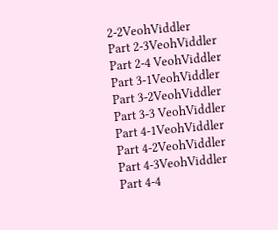2-2VeohViddler
Part 2-3VeohViddler
Part 2-4 VeohViddler
Part 3-1VeohViddler
Part 3-2VeohViddler
Part 3-3 VeohViddler
Part 4-1VeohViddler
Part 4-2VeohViddler
Part 4-3VeohViddler
Part 4-4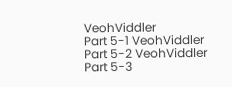VeohViddler
Part 5-1 VeohViddler
Part 5-2 VeohViddler
Part 5-3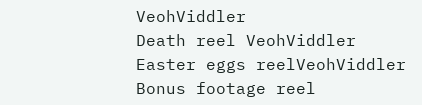VeohViddler
Death reel VeohViddler
Easter eggs reelVeohViddler
Bonus footage reel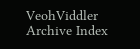VeohViddler
Archive Index